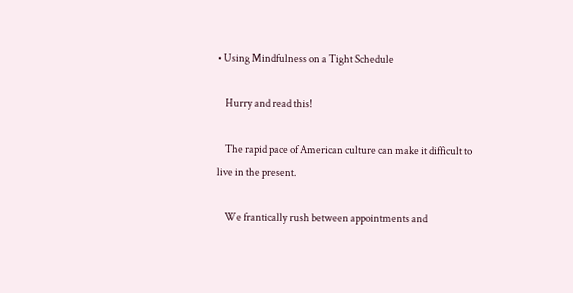• Using Mindfulness on a Tight Schedule

    Hurry and read this!

    The rapid pace of American culture can make it difficult to live in the present.

    We frantically rush between appointments and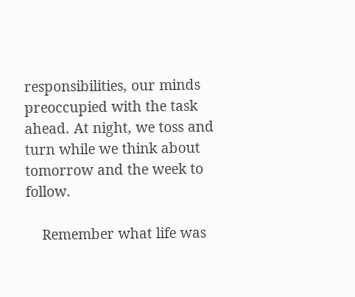responsibilities, our minds preoccupied with the task ahead. At night, we toss and turn while we think about tomorrow and the week to follow.

    Remember what life was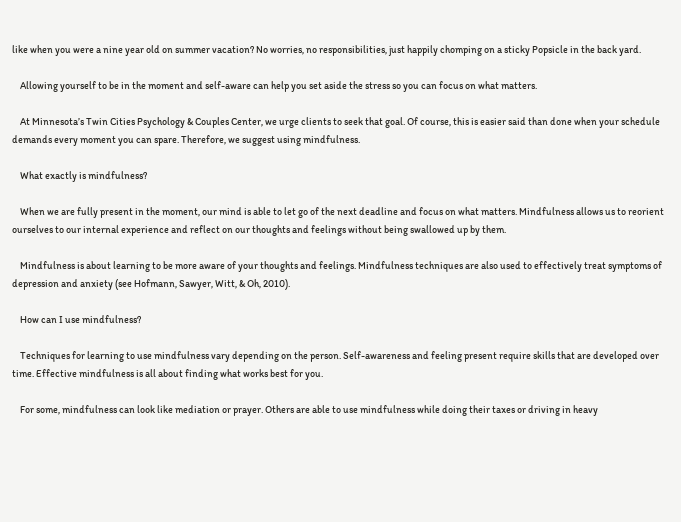like when you were a nine year old on summer vacation? No worries, no responsibilities, just happily chomping on a sticky Popsicle in the back yard.

    Allowing yourself to be in the moment and self-aware can help you set aside the stress so you can focus on what matters.

    At Minnesota’s Twin Cities Psychology & Couples Center, we urge clients to seek that goal. Of course, this is easier said than done when your schedule demands every moment you can spare. Therefore, we suggest using mindfulness.

    What exactly is mindfulness?

    When we are fully present in the moment, our mind is able to let go of the next deadline and focus on what matters. Mindfulness allows us to reorient ourselves to our internal experience and reflect on our thoughts and feelings without being swallowed up by them.

    Mindfulness is about learning to be more aware of your thoughts and feelings. Mindfulness techniques are also used to effectively treat symptoms of depression and anxiety (see Hofmann, Sawyer, Witt, & Oh, 2010).

    How can I use mindfulness?

    Techniques for learning to use mindfulness vary depending on the person. Self-awareness and feeling present require skills that are developed over time. Effective mindfulness is all about finding what works best for you.

    For some, mindfulness can look like mediation or prayer. Others are able to use mindfulness while doing their taxes or driving in heavy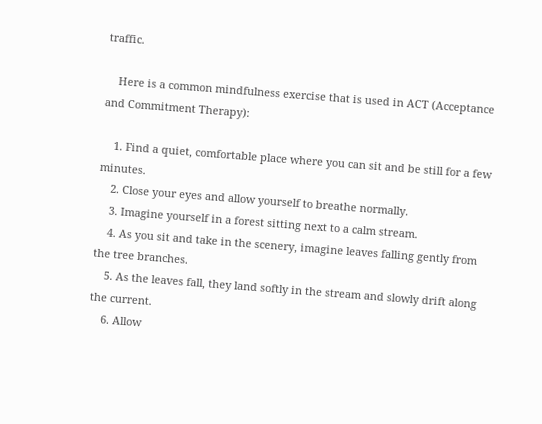traffic.

    Here is a common mindfulness exercise that is used in ACT (Acceptance and Commitment Therapy):

    1. Find a quiet, comfortable place where you can sit and be still for a few minutes.
    2. Close your eyes and allow yourself to breathe normally.
    3. Imagine yourself in a forest sitting next to a calm stream.
    4. As you sit and take in the scenery, imagine leaves falling gently from the tree branches.
    5. As the leaves fall, they land softly in the stream and slowly drift along the current.
    6. Allow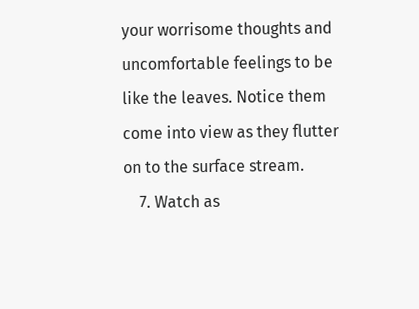your worrisome thoughts and uncomfortable feelings to be like the leaves. Notice them come into view as they flutter on to the surface stream.
    7. Watch as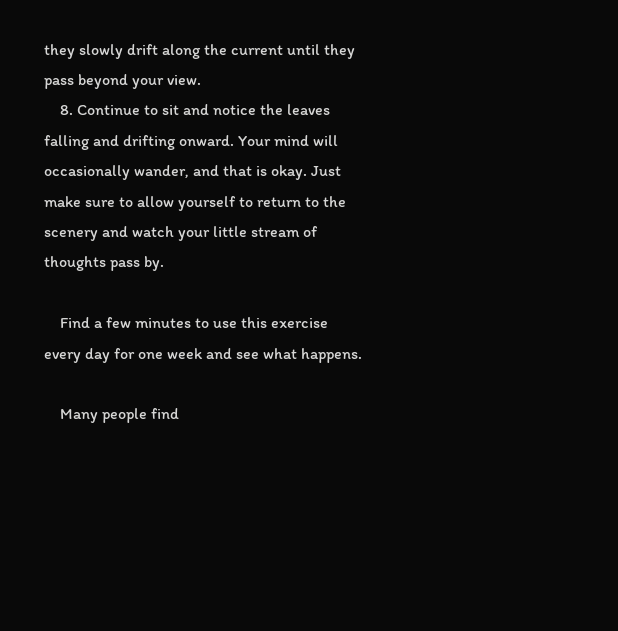they slowly drift along the current until they pass beyond your view.
    8. Continue to sit and notice the leaves falling and drifting onward. Your mind will occasionally wander, and that is okay. Just make sure to allow yourself to return to the scenery and watch your little stream of thoughts pass by.

    Find a few minutes to use this exercise every day for one week and see what happens.

    Many people find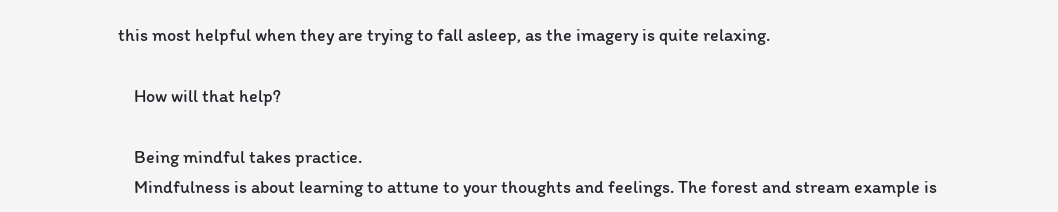this most helpful when they are trying to fall asleep, as the imagery is quite relaxing.

    How will that help?

    Being mindful takes practice.
    Mindfulness is about learning to attune to your thoughts and feelings. The forest and stream example is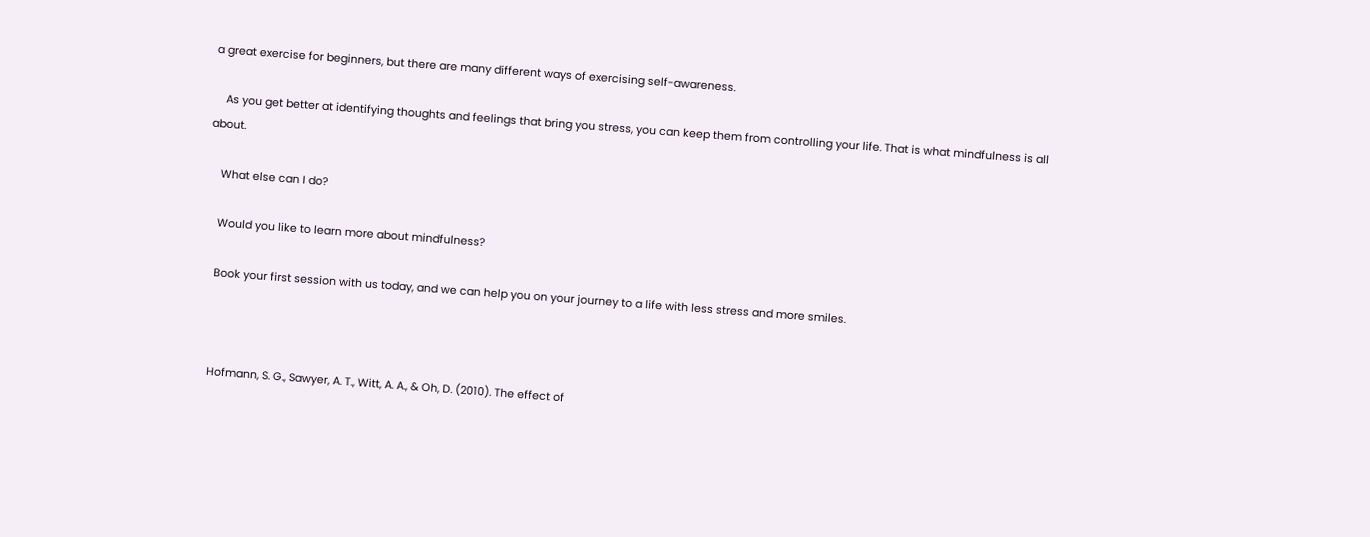a great exercise for beginners, but there are many different ways of exercising self-awareness.

    As you get better at identifying thoughts and feelings that bring you stress, you can keep them from controlling your life. That is what mindfulness is all about.

    What else can I do?

    Would you like to learn more about mindfulness?

    Book your first session with us today, and we can help you on your journey to a life with less stress and more smiles.



    Hofmann, S. G., Sawyer, A. T., Witt, A. A., & Oh, D. (2010). The effect of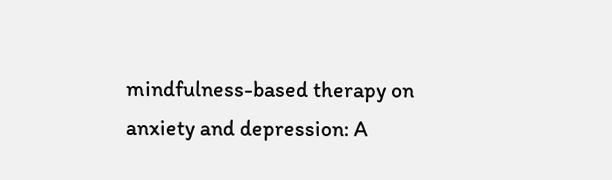mindfulness-based therapy on anxiety and depression: A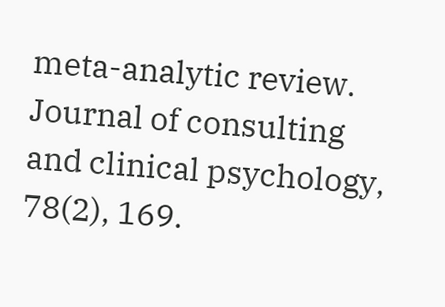meta-analytic review. Journal of consulting and clinical psychology, 78(2), 169.